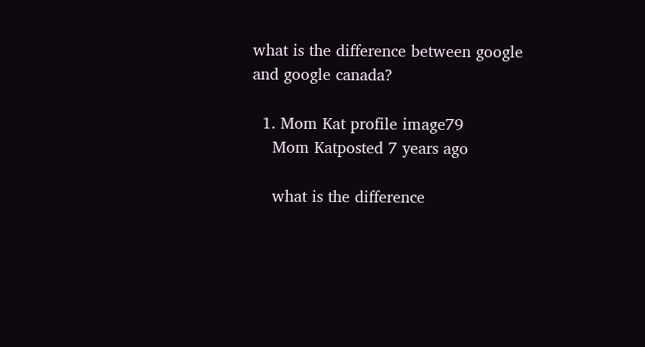what is the difference between google and google canada?

  1. Mom Kat profile image79
    Mom Katposted 7 years ago

    what is the difference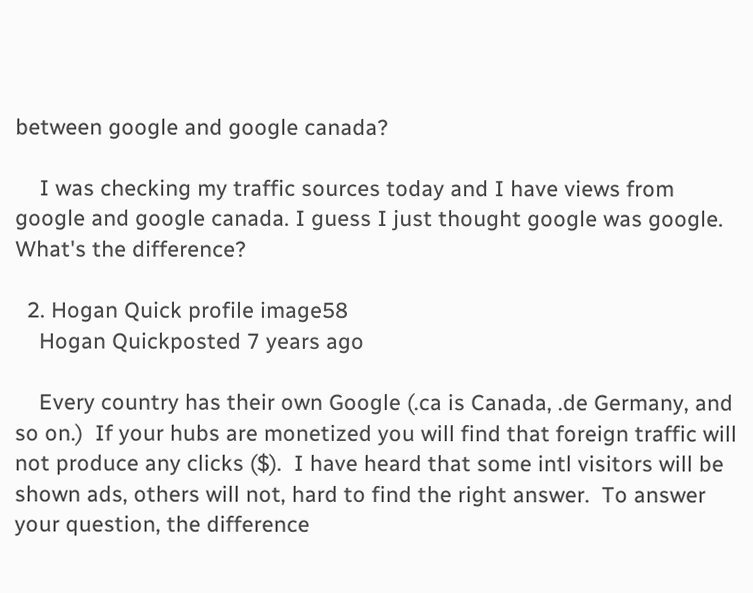between google and google canada?

    I was checking my traffic sources today and I have views from google and google canada. I guess I just thought google was google.  What's the difference?

  2. Hogan Quick profile image58
    Hogan Quickposted 7 years ago

    Every country has their own Google (.ca is Canada, .de Germany, and so on.)  If your hubs are monetized you will find that foreign traffic will not produce any clicks ($).  I have heard that some intl visitors will be shown ads, others will not, hard to find the right answer.  To answer your question, the difference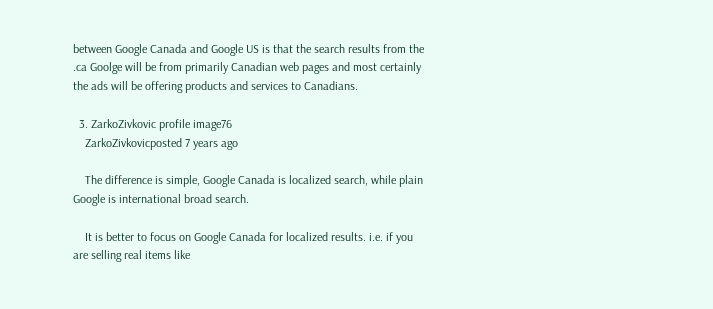between Google Canada and Google US is that the search results from the .ca Goolge will be from primarily Canadian web pages and most certainly the ads will be offering products and services to Canadians.

  3. ZarkoZivkovic profile image76
    ZarkoZivkovicposted 7 years ago

    The difference is simple, Google Canada is localized search, while plain Google is international broad search.

    It is better to focus on Google Canada for localized results. i.e. if you are selling real items like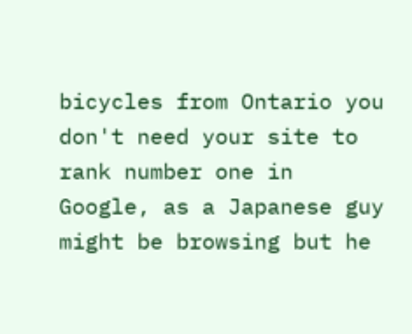bicycles from Ontario you don't need your site to rank number one in Google, as a Japanese guy might be browsing but he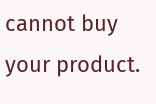cannot buy your product.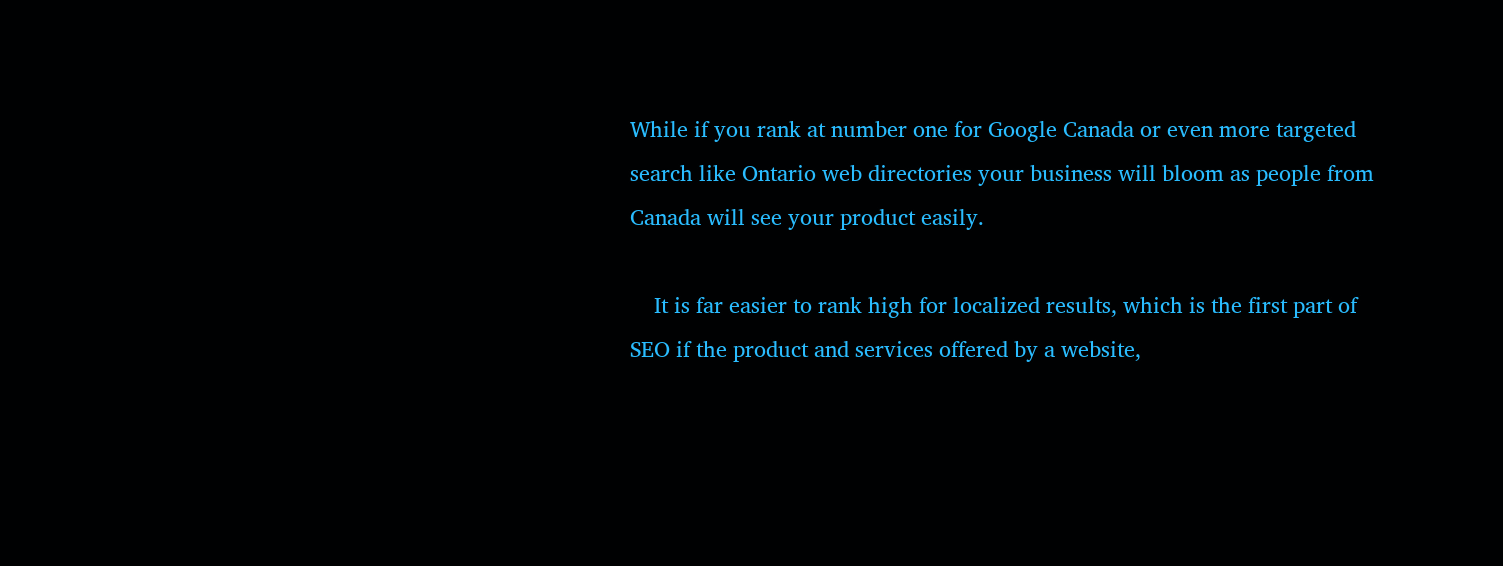While if you rank at number one for Google Canada or even more targeted search like Ontario web directories your business will bloom as people from Canada will see your product easily.

    It is far easier to rank high for localized results, which is the first part of SEO if the product and services offered by a website,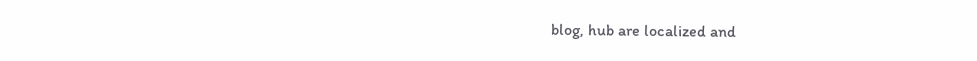blog, hub are localized and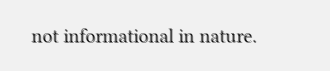not informational in nature.